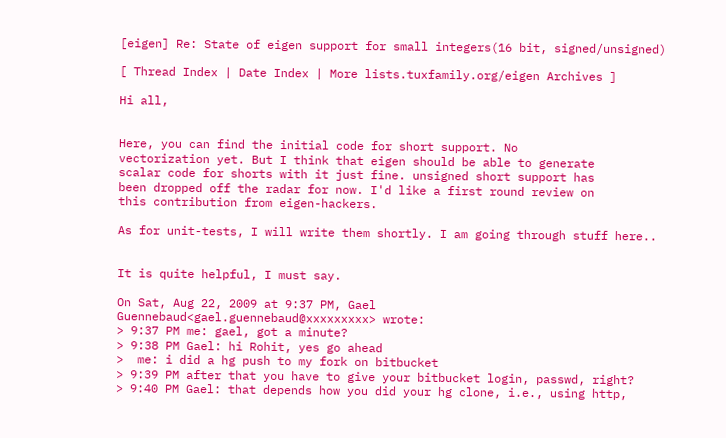[eigen] Re: State of eigen support for small integers(16 bit, signed/unsigned)

[ Thread Index | Date Index | More lists.tuxfamily.org/eigen Archives ]

Hi all,


Here, you can find the initial code for short support. No
vectorization yet. But I think that eigen should be able to generate
scalar code for shorts with it just fine. unsigned short support has
been dropped off the radar for now. I'd like a first round review on
this contribution from eigen-hackers.

As for unit-tests, I will write them shortly. I am going through stuff here..


It is quite helpful, I must say.

On Sat, Aug 22, 2009 at 9:37 PM, Gael
Guennebaud<gael.guennebaud@xxxxxxxxx> wrote:
> 9:37 PM me: gael, got a minute?
> 9:38 PM Gael: hi Rohit, yes go ahead
>  me: i did a hg push to my fork on bitbucket
> 9:39 PM after that you have to give your bitbucket login, passwd, right?
> 9:40 PM Gael: that depends how you did your hg clone, i.e., using http,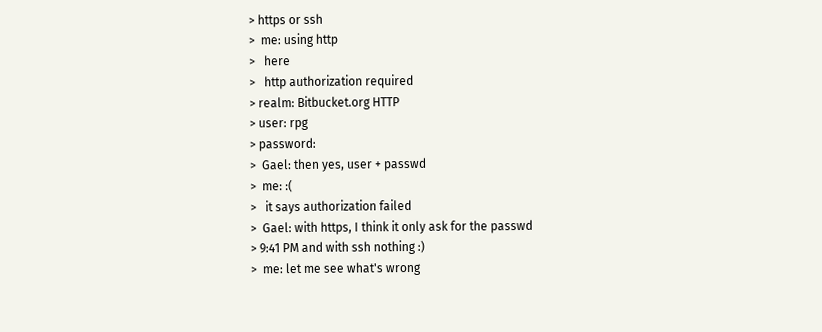> https or ssh
>  me: using http
>   here
>   http authorization required
> realm: Bitbucket.org HTTP
> user: rpg
> password:
>  Gael: then yes, user + passwd
>  me: :(
>   it says authorization failed
>  Gael: with https, I think it only ask for the passwd
> 9:41 PM and with ssh nothing :)
>  me: let me see what's wrong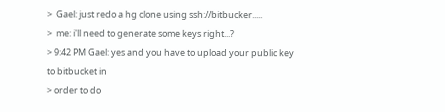>  Gael: just redo a hg clone using ssh://bitbucker.....
>  me: i'll need to generate some keys right...?
> 9:42 PM Gael: yes and you have to upload your public key to bitbucket in
> order to do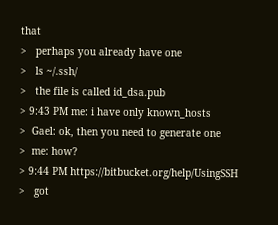that
>   perhaps you already have one
>   ls ~/.ssh/
>   the file is called id_dsa.pub
> 9:43 PM me: i have only known_hosts
>  Gael: ok, then you need to generate one
>  me: how?
> 9:44 PM https://bitbucket.org/help/UsingSSH
>   got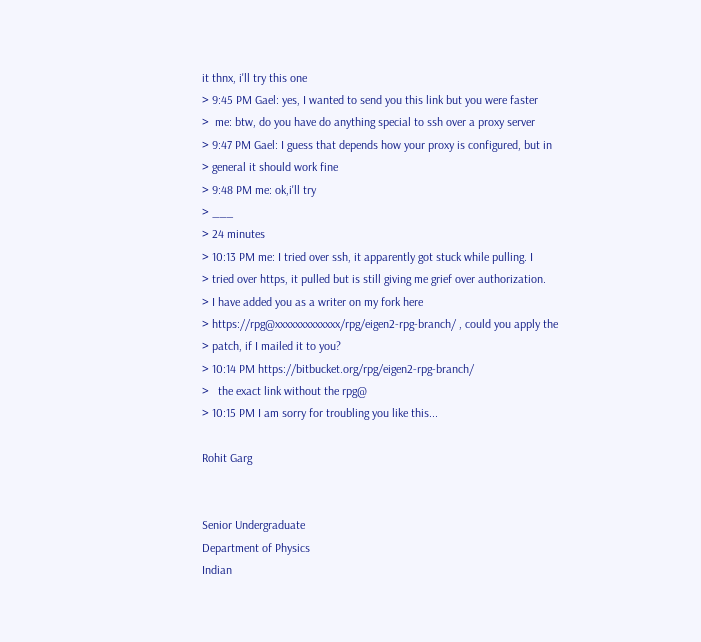it thnx, i'll try this one
> 9:45 PM Gael: yes, I wanted to send you this link but you were faster
>  me: btw, do you have do anything special to ssh over a proxy server
> 9:47 PM Gael: I guess that depends how your proxy is configured, but in
> general it should work fine
> 9:48 PM me: ok,i'll try
> ___
> 24 minutes
> 10:13 PM me: I tried over ssh, it apparently got stuck while pulling. I
> tried over https, it pulled but is still giving me grief over authorization.
> I have added you as a writer on my fork here
> https://rpg@xxxxxxxxxxxxx/rpg/eigen2-rpg-branch/ , could you apply the
> patch, if I mailed it to you?
> 10:14 PM https://bitbucket.org/rpg/eigen2-rpg-branch/
>   the exact link without the rpg@
> 10:15 PM I am sorry for troubling you like this...

Rohit Garg


Senior Undergraduate
Department of Physics
Indian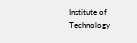Institute of Technology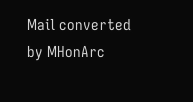Mail converted by MHonArc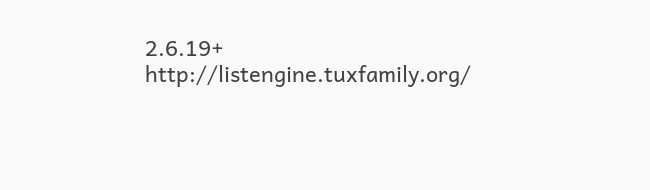2.6.19+ http://listengine.tuxfamily.org/